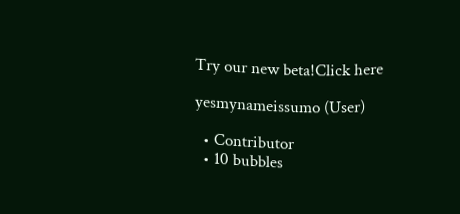Try our new beta!Click here

yesmynameissumo (User)

  • Contributor
  • 10 bubbles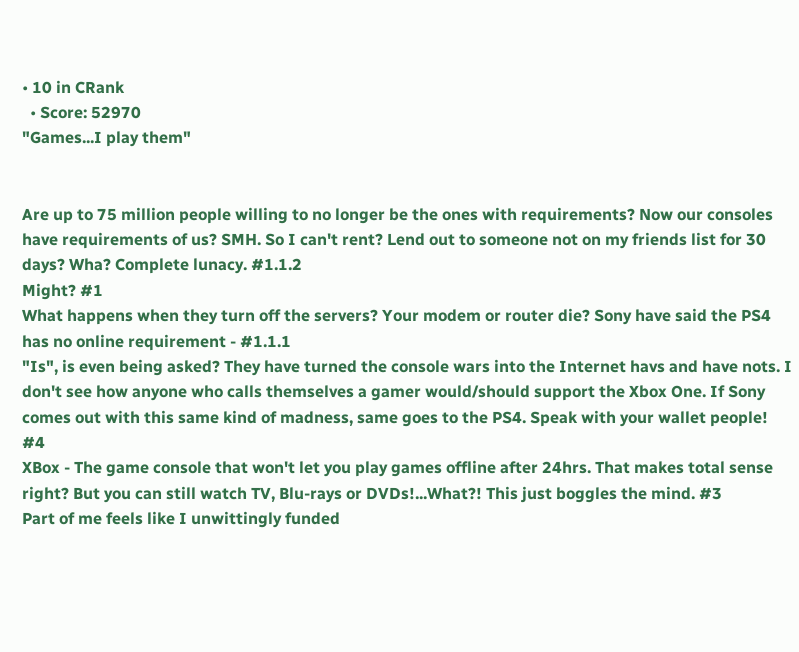• 10 in CRank
  • Score: 52970
"Games...I play them"


Are up to 75 million people willing to no longer be the ones with requirements? Now our consoles have requirements of us? SMH. So I can't rent? Lend out to someone not on my friends list for 30 days? Wha? Complete lunacy. #1.1.2
Might? #1
What happens when they turn off the servers? Your modem or router die? Sony have said the PS4 has no online requirement - #1.1.1
"Is", is even being asked? They have turned the console wars into the Internet havs and have nots. I don't see how anyone who calls themselves a gamer would/should support the Xbox One. If Sony comes out with this same kind of madness, same goes to the PS4. Speak with your wallet people! #4
XBox - The game console that won't let you play games offline after 24hrs. That makes total sense right? But you can still watch TV, Blu-rays or DVDs!...What?! This just boggles the mind. #3
Part of me feels like I unwittingly funded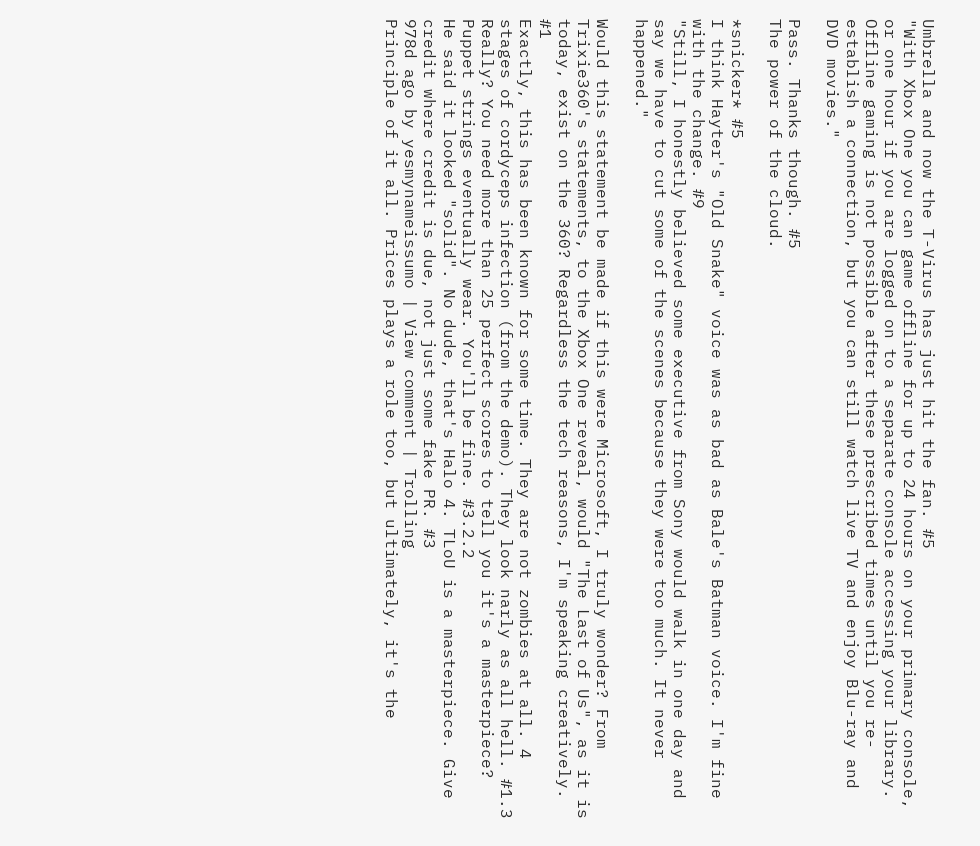Umbrella and now the T-Virus has just hit the fan. #5
"With Xbox One you can game offline for up to 24 hours on your primary console, or one hour if you are logged on to a separate console accessing your library. Offline gaming is not possible after these prescribed times until you re-establish a connection, but you can still watch live TV and enjoy Blu-ray and DVD movies."

Pass. Thanks though. #5
The power of the cloud.

*snicker* #5
I think Hayter's "Old Snake" voice was as bad as Bale's Batman voice. I'm fine with the change. #9
"Still, I honestly believed some executive from Sony would walk in one day and say we have to cut some of the scenes because they were too much. It never happened."

Would this statement be made if this were Microsoft, I truly wonder? From Trixie360's statements, to the Xbox One reveal, would "The Last of Us", as it is today, exist on the 360? Regardless the tech reasons, I'm speaking creatively. #1
Exactly, this has been known for some time. They are not zombies at all. 4 stages of cordyceps infection (from the demo). They look narly as all hell. #1.3
Really? You need more than 25 perfect scores to tell you it's a masterpiece? Puppet strings eventually wear. You'll be fine. #3.2.2
He said it looked "solid". No dude, that's Halo 4. TLoU is a masterpiece. Give credit where credit is due, not just some fake PR. #3
978d ago by yesmynameissumo | View comment | Trolling
Principle of it all. Prices plays a role too, but ultimately, it's the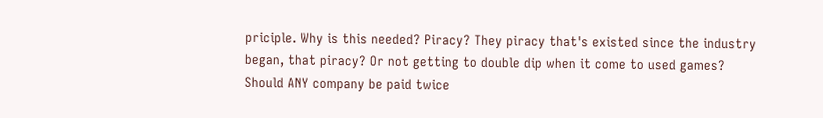priciple. Why is this needed? Piracy? They piracy that's existed since the industry began, that piracy? Or not getting to double dip when it come to used games? Should ANY company be paid twice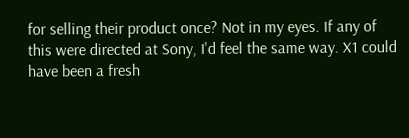for selling their product once? Not in my eyes. If any of this were directed at Sony, I'd feel the same way. X1 could have been a fresh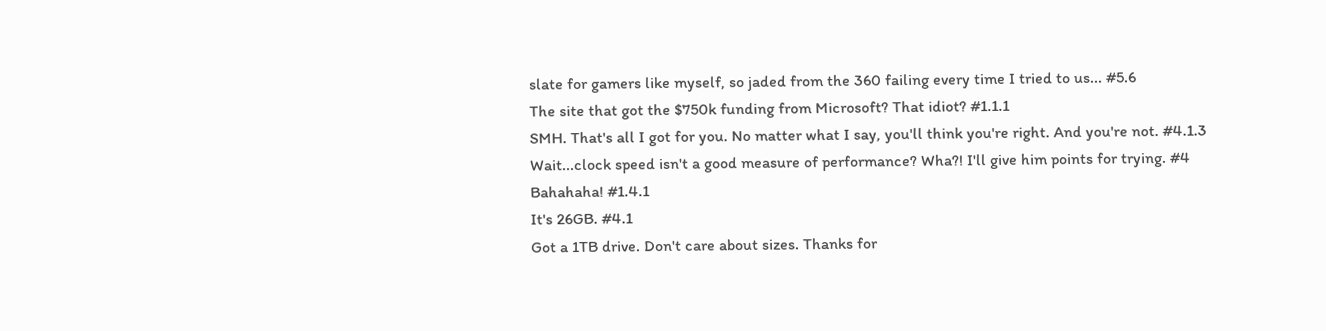slate for gamers like myself, so jaded from the 360 failing every time I tried to us... #5.6
The site that got the $750k funding from Microsoft? That idiot? #1.1.1
SMH. That's all I got for you. No matter what I say, you'll think you're right. And you're not. #4.1.3
Wait...clock speed isn't a good measure of performance? Wha?! I'll give him points for trying. #4
Bahahaha! #1.4.1
It's 26GB. #4.1
Got a 1TB drive. Don't care about sizes. Thanks for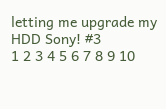letting me upgrade my HDD Sony! #3
1 2 3 4 5 6 7 8 9 10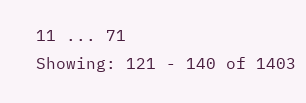11 ... 71
Showing: 121 - 140 of 1403